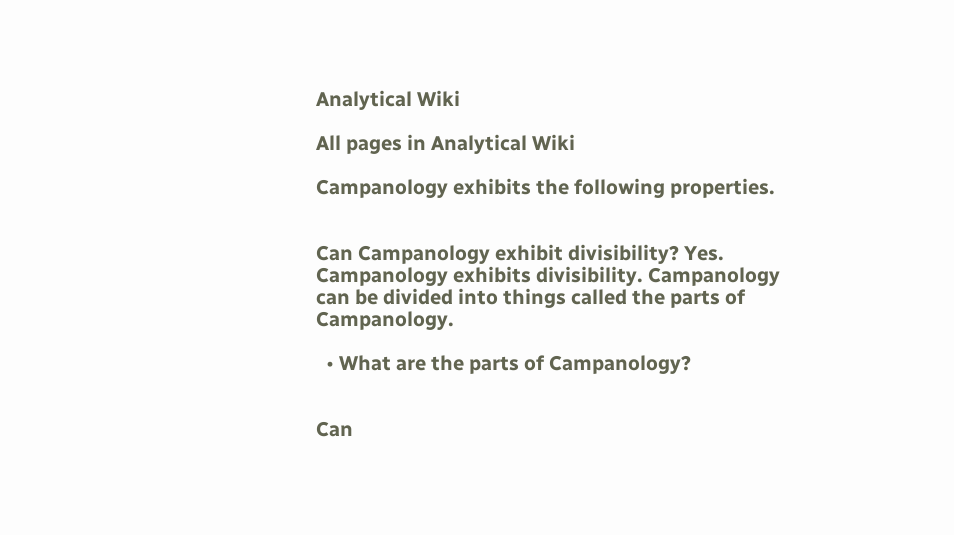Analytical Wiki

All pages in Analytical Wiki

Campanology exhibits the following properties.


Can Campanology exhibit divisibility? Yes. Campanology exhibits divisibility. Campanology can be divided into things called the parts of Campanology.

  • What are the parts of Campanology?


Can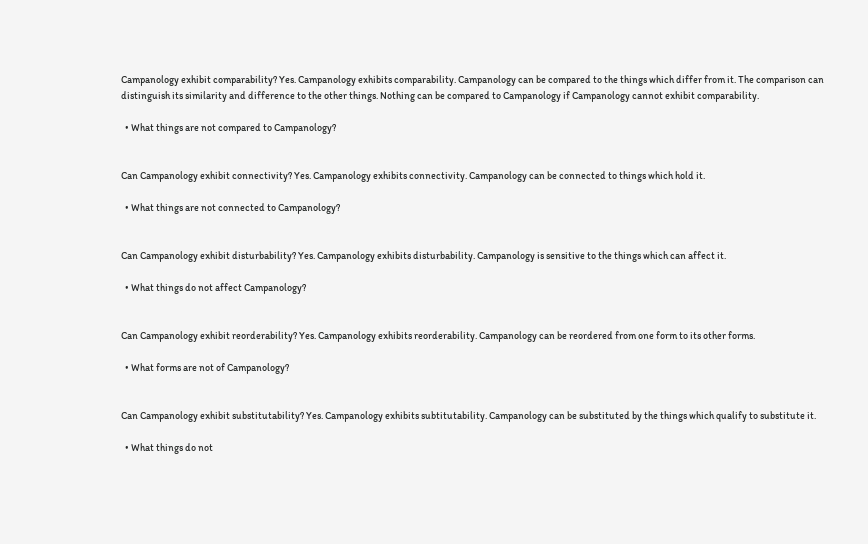Campanology exhibit comparability? Yes. Campanology exhibits comparability. Campanology can be compared to the things which differ from it. The comparison can distinguish its similarity and difference to the other things. Nothing can be compared to Campanology if Campanology cannot exhibit comparability.

  • What things are not compared to Campanology?


Can Campanology exhibit connectivity? Yes. Campanology exhibits connectivity. Campanology can be connected to things which hold it.

  • What things are not connected to Campanology?


Can Campanology exhibit disturbability? Yes. Campanology exhibits disturbability. Campanology is sensitive to the things which can affect it.

  • What things do not affect Campanology?


Can Campanology exhibit reorderability? Yes. Campanology exhibits reorderability. Campanology can be reordered from one form to its other forms.

  • What forms are not of Campanology?


Can Campanology exhibit substitutability? Yes. Campanology exhibits subtitutability. Campanology can be substituted by the things which qualify to substitute it.

  • What things do not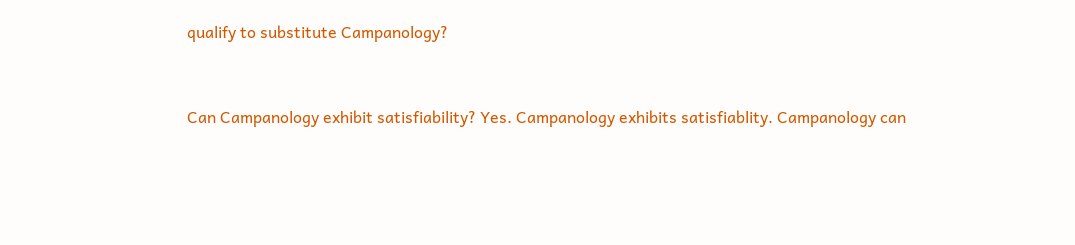qualify to substitute Campanology?


Can Campanology exhibit satisfiability? Yes. Campanology exhibits satisfiablity. Campanology can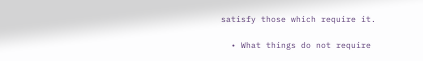satisfy those which require it.

  • What things do not require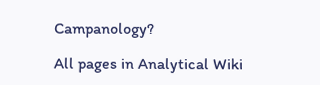Campanology?

All pages in Analytical Wiki